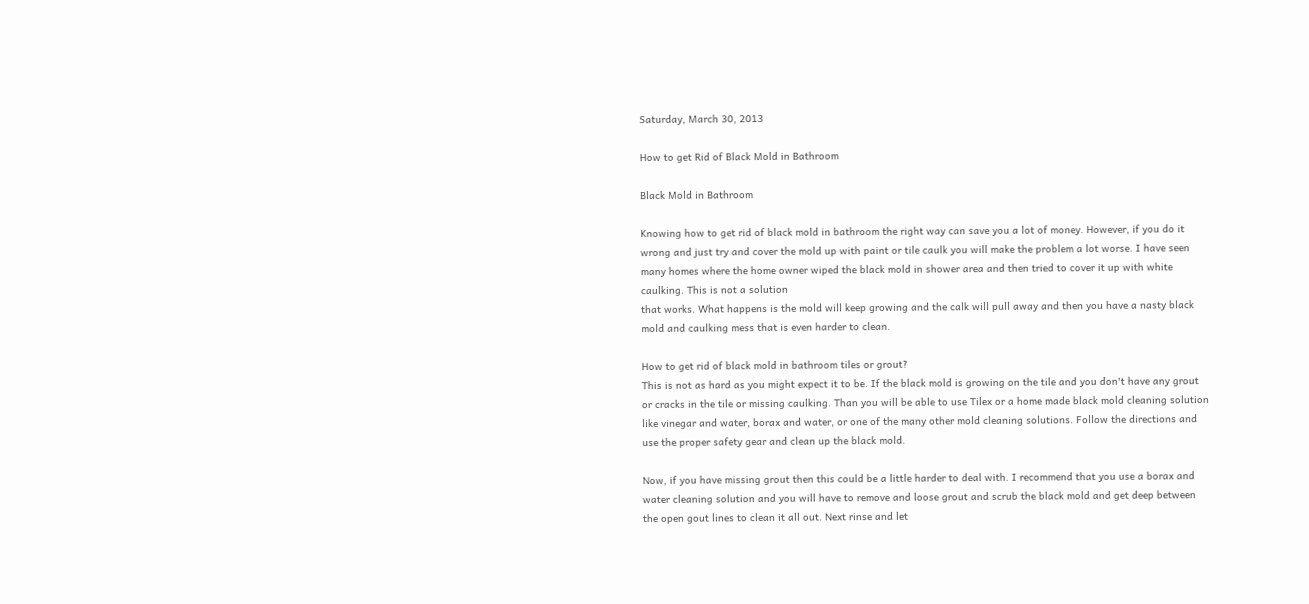Saturday, March 30, 2013

How to get Rid of Black Mold in Bathroom

Black Mold in Bathroom

Knowing how to get rid of black mold in bathroom the right way can save you a lot of money. However, if you do it wrong and just try and cover the mold up with paint or tile caulk you will make the problem a lot worse. I have seen many homes where the home owner wiped the black mold in shower area and then tried to cover it up with white caulking. This is not a solution
that works. What happens is the mold will keep growing and the calk will pull away and then you have a nasty black mold and caulking mess that is even harder to clean.

How to get rid of black mold in bathroom tiles or grout?
This is not as hard as you might expect it to be. If the black mold is growing on the tile and you don't have any grout or cracks in the tile or missing caulking. Than you will be able to use Tilex or a home made black mold cleaning solution like vinegar and water, borax and water, or one of the many other mold cleaning solutions. Follow the directions and use the proper safety gear and clean up the black mold.

Now, if you have missing grout then this could be a little harder to deal with. I recommend that you use a borax and water cleaning solution and you will have to remove and loose grout and scrub the black mold and get deep between the open gout lines to clean it all out. Next rinse and let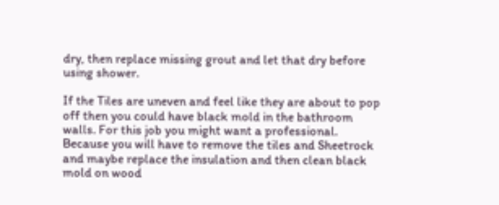dry, then replace missing grout and let that dry before using shower.

If the Tiles are uneven and feel like they are about to pop off then you could have black mold in the bathroom walls. For this job you might want a professional. Because you will have to remove the tiles and Sheetrock and maybe replace the insulation and then clean black mold on wood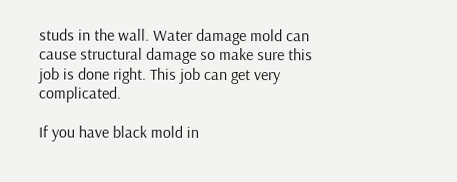studs in the wall. Water damage mold can cause structural damage so make sure this job is done right. This job can get very complicated.

If you have black mold in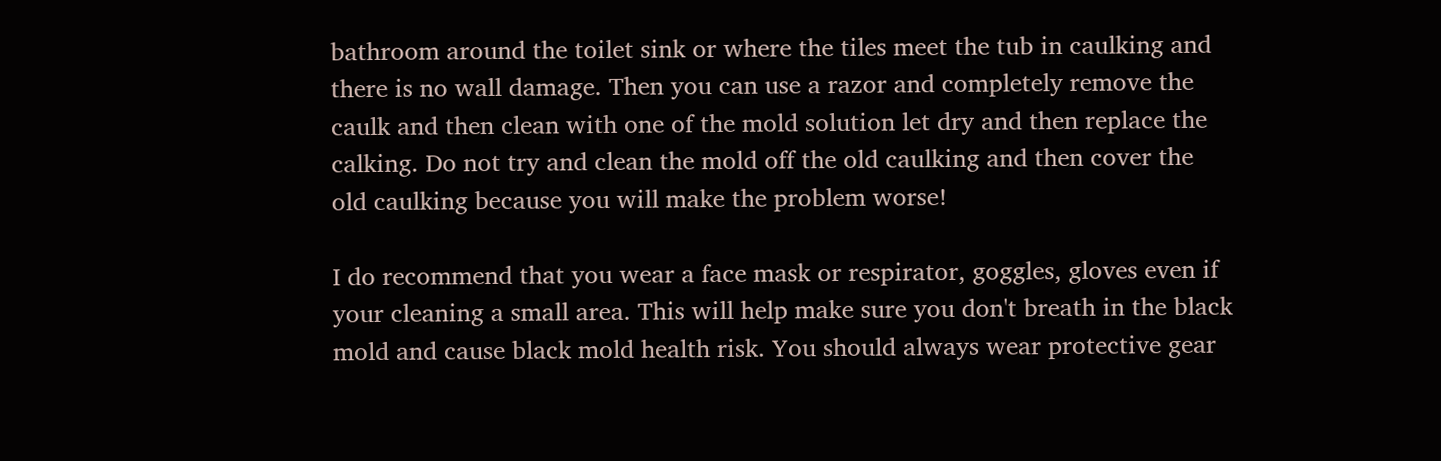bathroom around the toilet sink or where the tiles meet the tub in caulking and there is no wall damage. Then you can use a razor and completely remove the caulk and then clean with one of the mold solution let dry and then replace the calking. Do not try and clean the mold off the old caulking and then cover the old caulking because you will make the problem worse!

I do recommend that you wear a face mask or respirator, goggles, gloves even if your cleaning a small area. This will help make sure you don't breath in the black mold and cause black mold health risk. You should always wear protective gear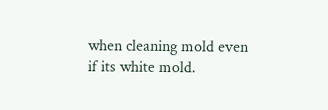when cleaning mold even if its white mold.